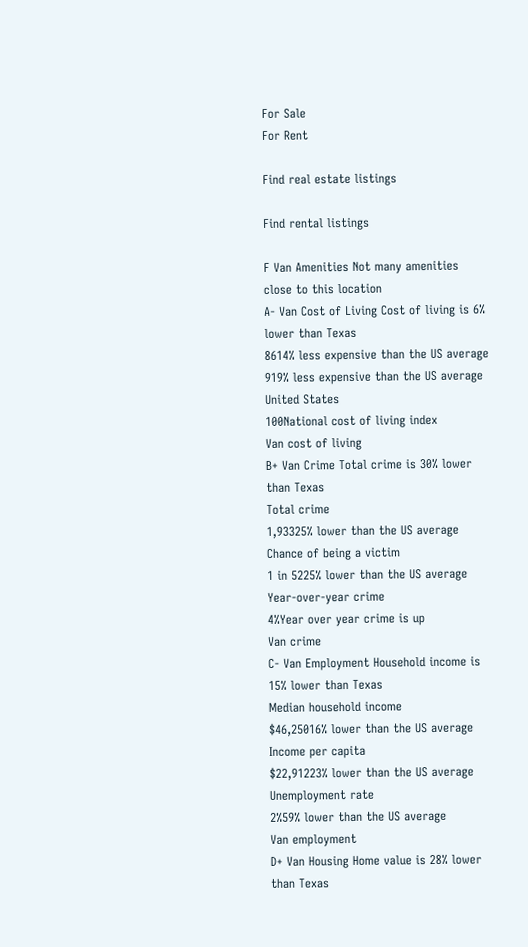For Sale
For Rent

Find real estate listings

Find rental listings

F Van Amenities Not many amenities close to this location
A- Van Cost of Living Cost of living is 6% lower than Texas
8614% less expensive than the US average
919% less expensive than the US average
United States
100National cost of living index
Van cost of living
B+ Van Crime Total crime is 30% lower than Texas
Total crime
1,93325% lower than the US average
Chance of being a victim
1 in 5225% lower than the US average
Year-over-year crime
4%Year over year crime is up
Van crime
C- Van Employment Household income is 15% lower than Texas
Median household income
$46,25016% lower than the US average
Income per capita
$22,91223% lower than the US average
Unemployment rate
2%59% lower than the US average
Van employment
D+ Van Housing Home value is 28% lower than Texas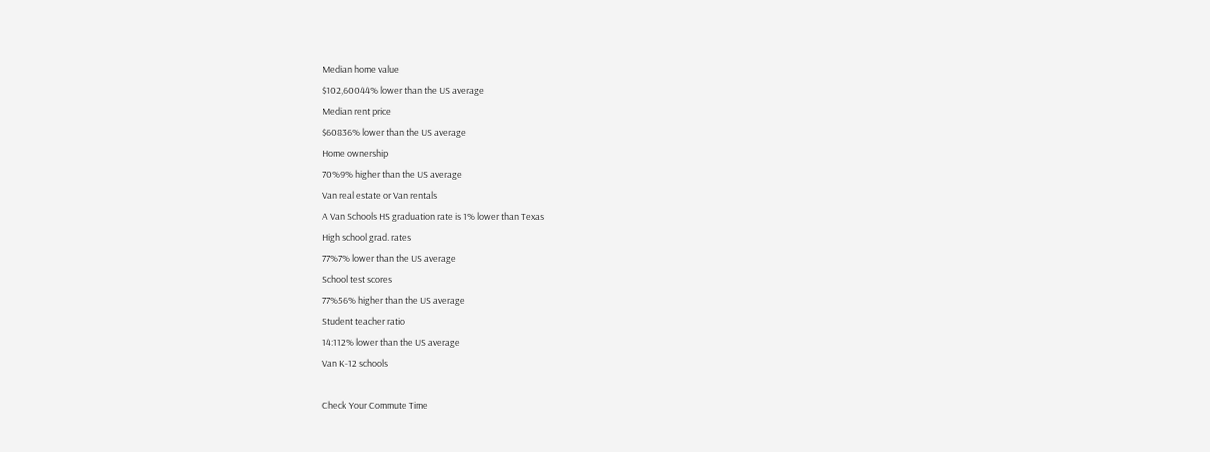Median home value
$102,60044% lower than the US average
Median rent price
$60836% lower than the US average
Home ownership
70%9% higher than the US average
Van real estate or Van rentals
A Van Schools HS graduation rate is 1% lower than Texas
High school grad. rates
77%7% lower than the US average
School test scores
77%56% higher than the US average
Student teacher ratio
14:112% lower than the US average
Van K-12 schools

Check Your Commute Time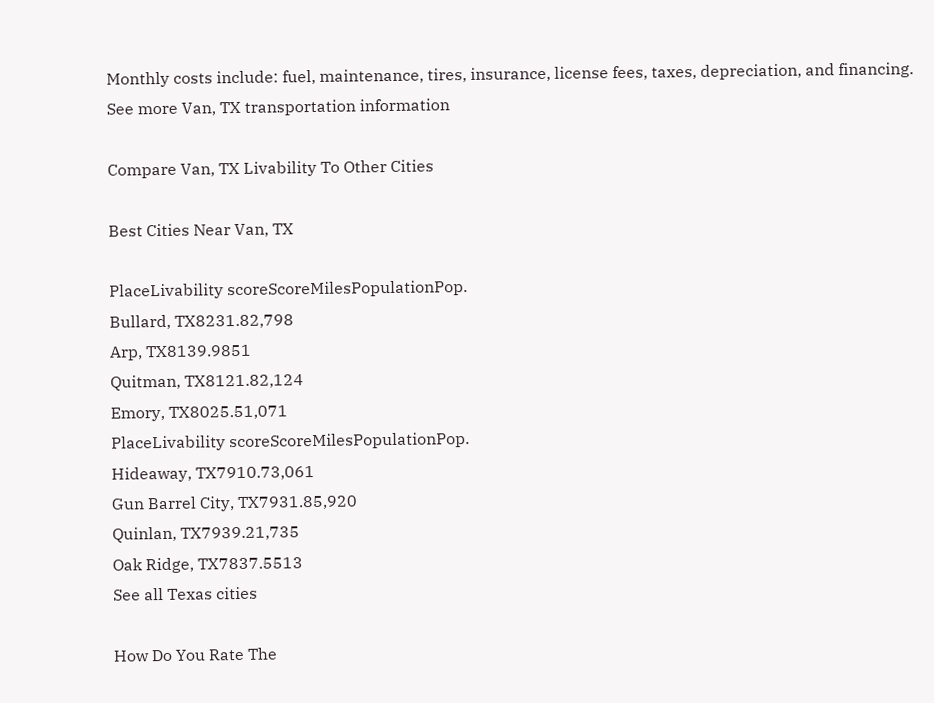Monthly costs include: fuel, maintenance, tires, insurance, license fees, taxes, depreciation, and financing.
See more Van, TX transportation information

Compare Van, TX Livability To Other Cities

Best Cities Near Van, TX

PlaceLivability scoreScoreMilesPopulationPop.
Bullard, TX8231.82,798
Arp, TX8139.9851
Quitman, TX8121.82,124
Emory, TX8025.51,071
PlaceLivability scoreScoreMilesPopulationPop.
Hideaway, TX7910.73,061
Gun Barrel City, TX7931.85,920
Quinlan, TX7939.21,735
Oak Ridge, TX7837.5513
See all Texas cities

How Do You Rate The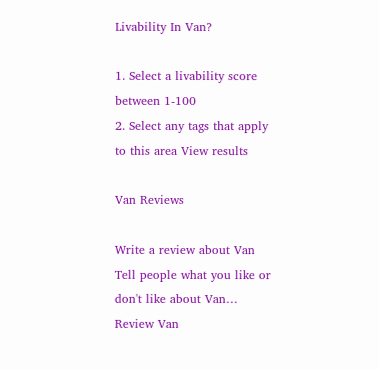Livability In Van?

1. Select a livability score between 1-100
2. Select any tags that apply to this area View results

Van Reviews

Write a review about Van Tell people what you like or don't like about Van…
Review Van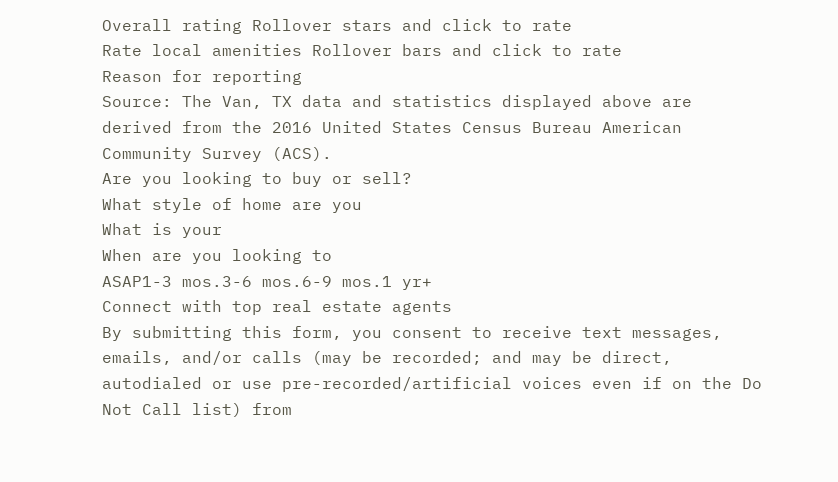Overall rating Rollover stars and click to rate
Rate local amenities Rollover bars and click to rate
Reason for reporting
Source: The Van, TX data and statistics displayed above are derived from the 2016 United States Census Bureau American Community Survey (ACS).
Are you looking to buy or sell?
What style of home are you
What is your
When are you looking to
ASAP1-3 mos.3-6 mos.6-9 mos.1 yr+
Connect with top real estate agents
By submitting this form, you consent to receive text messages, emails, and/or calls (may be recorded; and may be direct, autodialed or use pre-recorded/artificial voices even if on the Do Not Call list) from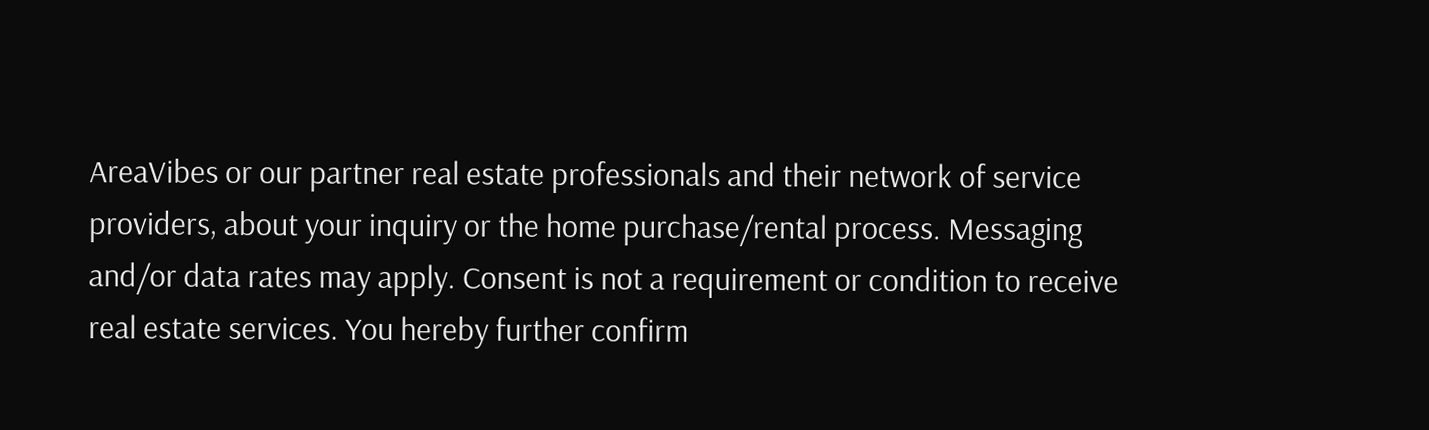AreaVibes or our partner real estate professionals and their network of service providers, about your inquiry or the home purchase/rental process. Messaging and/or data rates may apply. Consent is not a requirement or condition to receive real estate services. You hereby further confirm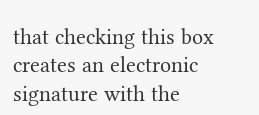that checking this box creates an electronic signature with the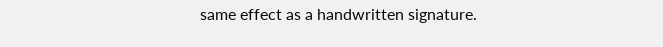same effect as a handwritten signature.